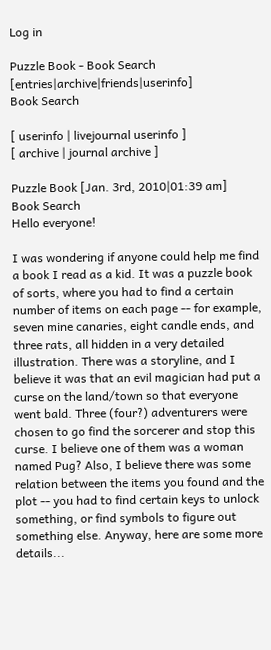Log in

Puzzle Book - Book Search [entries|archive|friends|userinfo]
Book Search

[ userinfo | livejournal userinfo ]
[ archive | journal archive ]

Puzzle Book [Jan. 3rd, 2010|01:39 am]
Book Search
Hello everyone!

I was wondering if anyone could help me find a book I read as a kid. It was a puzzle book of sorts, where you had to find a certain number of items on each page -- for example, seven mine canaries, eight candle ends, and three rats, all hidden in a very detailed illustration. There was a storyline, and I believe it was that an evil magician had put a curse on the land/town so that everyone went bald. Three (four?) adventurers were chosen to go find the sorcerer and stop this curse. I believe one of them was a woman named Pug? Also, I believe there was some relation between the items you found and the plot -- you had to find certain keys to unlock something, or find symbols to figure out something else. Anyway, here are some more details...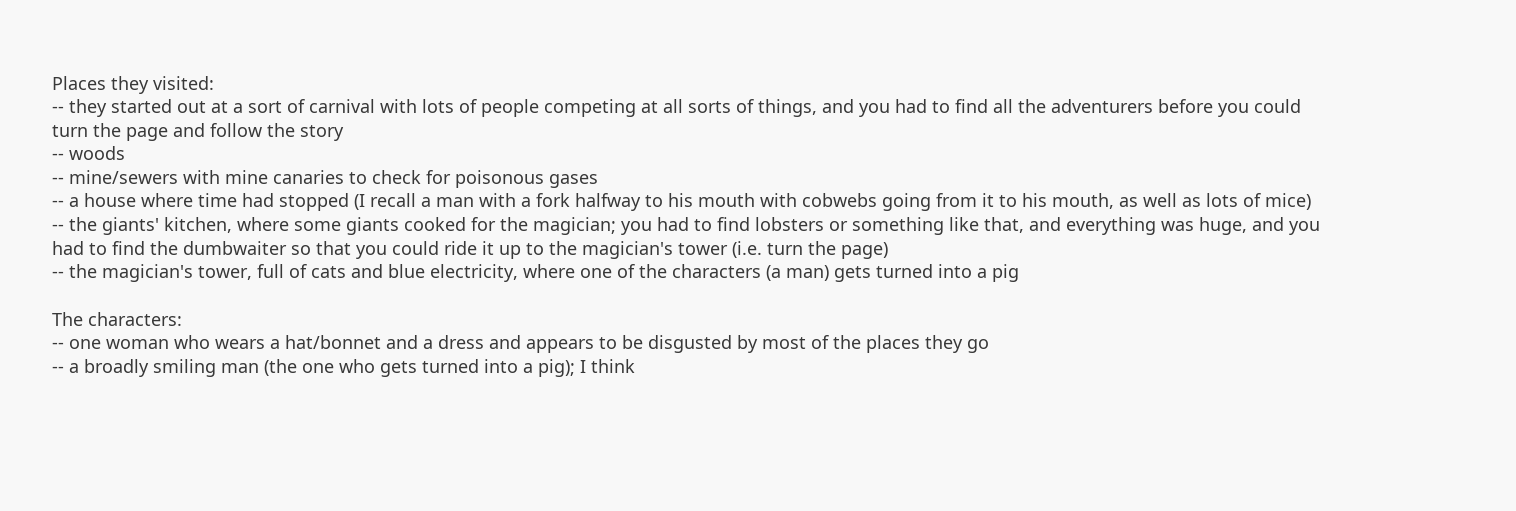Places they visited:
-- they started out at a sort of carnival with lots of people competing at all sorts of things, and you had to find all the adventurers before you could turn the page and follow the story
-- woods
-- mine/sewers with mine canaries to check for poisonous gases
-- a house where time had stopped (I recall a man with a fork halfway to his mouth with cobwebs going from it to his mouth, as well as lots of mice)
-- the giants' kitchen, where some giants cooked for the magician; you had to find lobsters or something like that, and everything was huge, and you had to find the dumbwaiter so that you could ride it up to the magician's tower (i.e. turn the page)
-- the magician's tower, full of cats and blue electricity, where one of the characters (a man) gets turned into a pig

The characters:
-- one woman who wears a hat/bonnet and a dress and appears to be disgusted by most of the places they go
-- a broadly smiling man (the one who gets turned into a pig); I think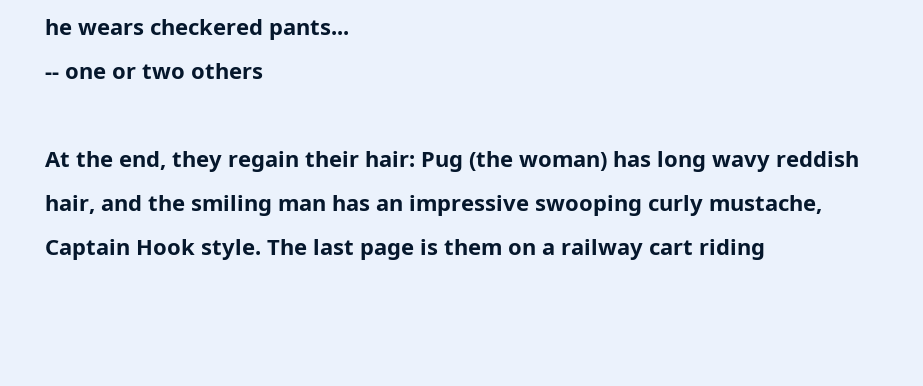he wears checkered pants...
-- one or two others

At the end, they regain their hair: Pug (the woman) has long wavy reddish hair, and the smiling man has an impressive swooping curly mustache, Captain Hook style. The last page is them on a railway cart riding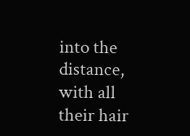into the distance, with all their hair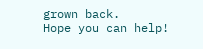grown back.
Hope you can help!